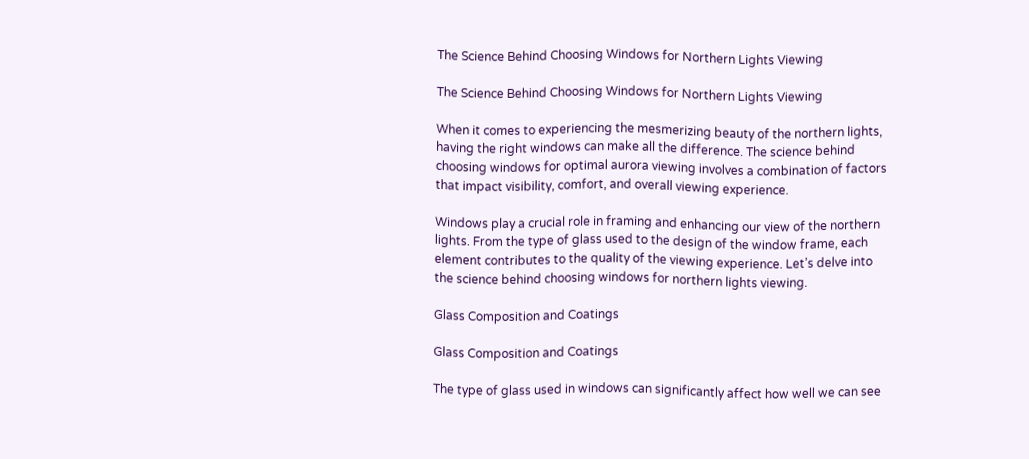The Science Behind Choosing Windows for Northern Lights Viewing

The Science Behind Choosing Windows for Northern Lights Viewing

When it comes to experiencing the mesmerizing beauty of the northern lights, having the right windows can make all the difference. The science behind choosing windows for optimal aurora viewing involves a combination of factors that impact visibility, comfort, and overall viewing experience.

Windows play a crucial role in framing and enhancing our view of the northern lights. From the type of glass used to the design of the window frame, each element contributes to the quality of the viewing experience. Let’s delve into the science behind choosing windows for northern lights viewing.

Glass Composition and Coatings

Glass Composition and Coatings

The type of glass used in windows can significantly affect how well we can see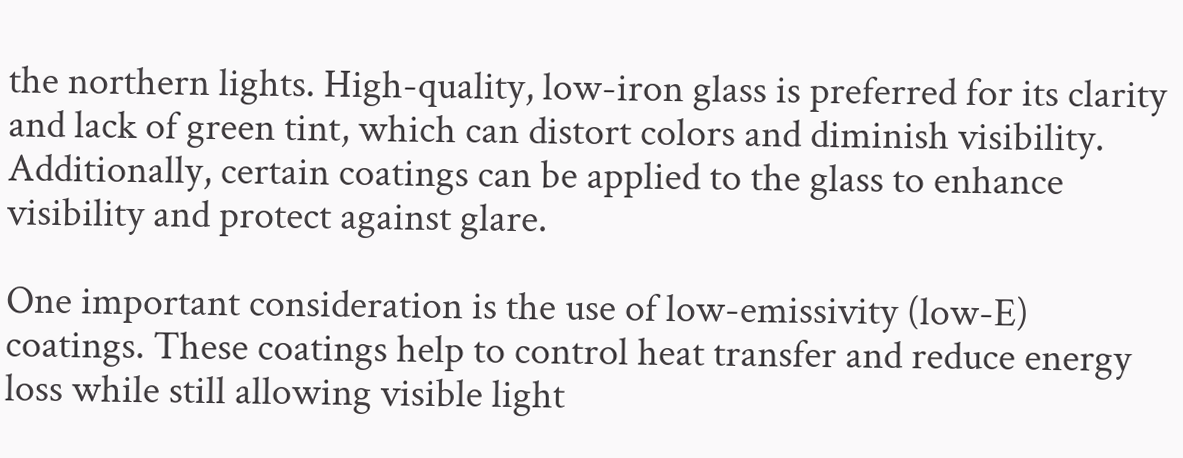the northern lights. High-quality, low-iron glass is preferred for its clarity and lack of green tint, which can distort colors and diminish visibility. Additionally, certain coatings can be applied to the glass to enhance visibility and protect against glare.

One important consideration is the use of low-emissivity (low-E) coatings. These coatings help to control heat transfer and reduce energy loss while still allowing visible light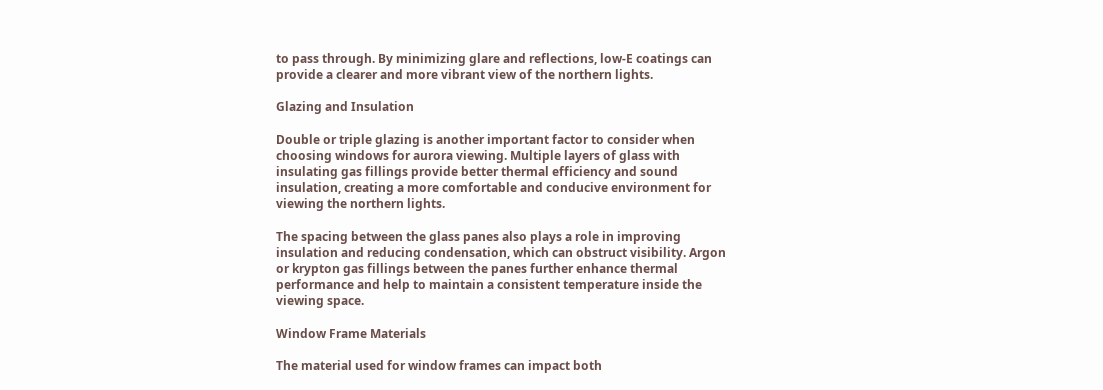to pass through. By minimizing glare and reflections, low-E coatings can provide a clearer and more vibrant view of the northern lights.

Glazing and Insulation

Double or triple glazing is another important factor to consider when choosing windows for aurora viewing. Multiple layers of glass with insulating gas fillings provide better thermal efficiency and sound insulation, creating a more comfortable and conducive environment for viewing the northern lights.

The spacing between the glass panes also plays a role in improving insulation and reducing condensation, which can obstruct visibility. Argon or krypton gas fillings between the panes further enhance thermal performance and help to maintain a consistent temperature inside the viewing space.

Window Frame Materials

The material used for window frames can impact both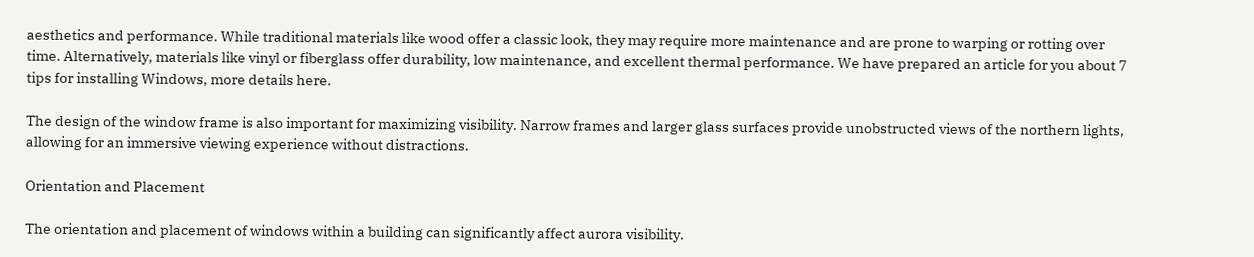aesthetics and performance. While traditional materials like wood offer a classic look, they may require more maintenance and are prone to warping or rotting over time. Alternatively, materials like vinyl or fiberglass offer durability, low maintenance, and excellent thermal performance. We have prepared an article for you about 7 tips for installing Windows, more details here.

The design of the window frame is also important for maximizing visibility. Narrow frames and larger glass surfaces provide unobstructed views of the northern lights, allowing for an immersive viewing experience without distractions.

Orientation and Placement

The orientation and placement of windows within a building can significantly affect aurora visibility.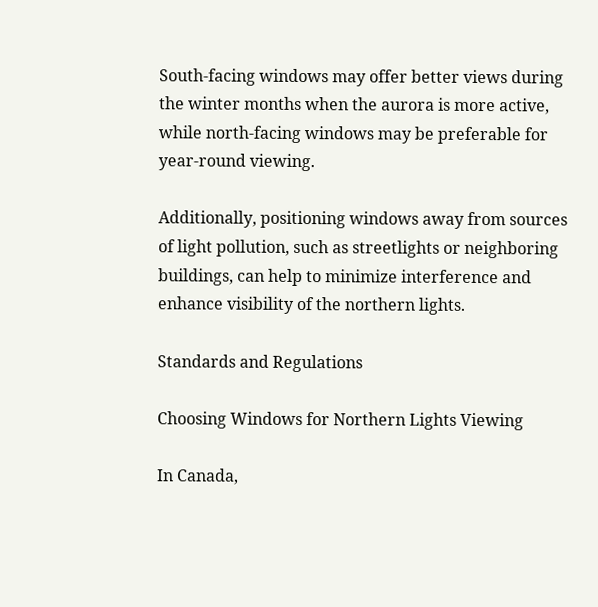South-facing windows may offer better views during the winter months when the aurora is more active, while north-facing windows may be preferable for year-round viewing.

Additionally, positioning windows away from sources of light pollution, such as streetlights or neighboring buildings, can help to minimize interference and enhance visibility of the northern lights.

Standards and Regulations

Choosing Windows for Northern Lights Viewing

In Canada,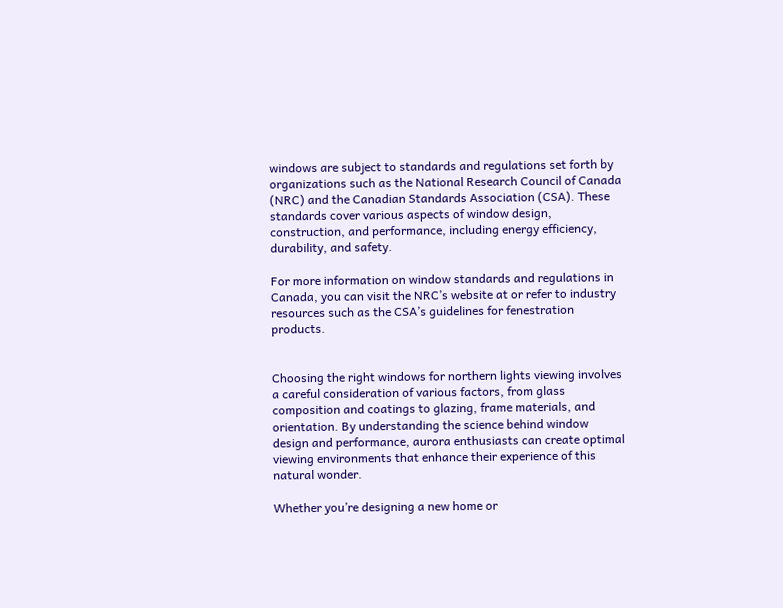windows are subject to standards and regulations set forth by organizations such as the National Research Council of Canada (NRC) and the Canadian Standards Association (CSA). These standards cover various aspects of window design, construction, and performance, including energy efficiency, durability, and safety.

For more information on window standards and regulations in Canada, you can visit the NRC’s website at or refer to industry resources such as the CSA’s guidelines for fenestration products.


Choosing the right windows for northern lights viewing involves a careful consideration of various factors, from glass composition and coatings to glazing, frame materials, and orientation. By understanding the science behind window design and performance, aurora enthusiasts can create optimal viewing environments that enhance their experience of this natural wonder.

Whether you’re designing a new home or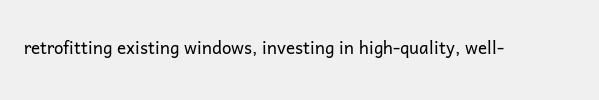retrofitting existing windows, investing in high-quality, well-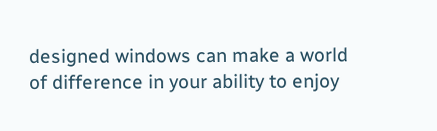designed windows can make a world of difference in your ability to enjoy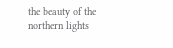the beauty of the northern lights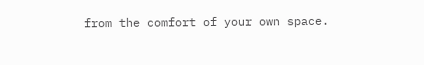from the comfort of your own space.